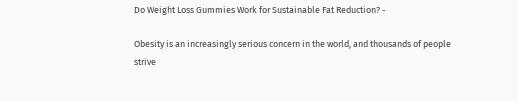Do Weight Loss Gummies Work for Sustainable Fat Reduction? -

Obesity is an increasingly serious concern in the world, and thousands of people strive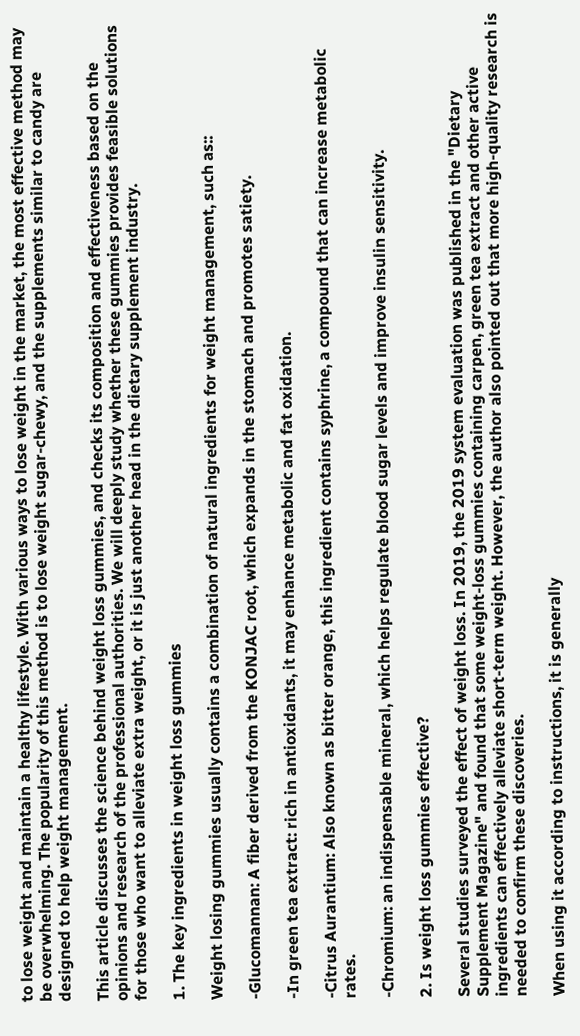to lose weight and maintain a healthy lifestyle. With various ways to lose weight in the market, the most effective method may be overwhelming. The popularity of this method is to lose weight sugar-chewy, and the supplements similar to candy are designed to help weight management.

This article discusses the science behind weight loss gummies, and checks its composition and effectiveness based on the opinions and research of the professional authorities. We will deeply study whether these gummies provides feasible solutions for those who want to alleviate extra weight, or it is just another head in the dietary supplement industry.

1. The key ingredients in weight loss gummies

Weight losing gummies usually contains a combination of natural ingredients for weight management, such as::

-Glucomannan: A fiber derived from the KONJAC root, which expands in the stomach and promotes satiety.

-In green tea extract: rich in antioxidants, it may enhance metabolic and fat oxidation.

-Citrus Aurantium: Also known as bitter orange, this ingredient contains syphrine, a compound that can increase metabolic rates.

-Chromium: an indispensable mineral, which helps regulate blood sugar levels and improve insulin sensitivity.

2. Is weight loss gummies effective?

Several studies surveyed the effect of weight loss. In 2019, the 2019 system evaluation was published in the "Dietary Supplement Magazine" and found that some weight-loss gummies containing carpen, green tea extract and other active ingredients can effectively alleviate short-term weight. However, the author also pointed out that more high-quality research is needed to confirm these discoveries.

When using it according to instructions, it is generally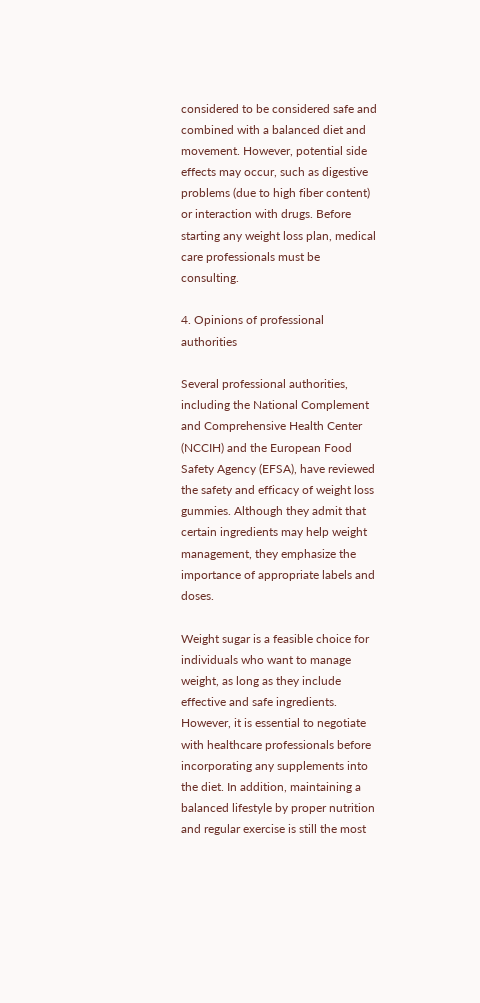considered to be considered safe and combined with a balanced diet and movement. However, potential side effects may occur, such as digestive problems (due to high fiber content) or interaction with drugs. Before starting any weight loss plan, medical care professionals must be consulting.

4. Opinions of professional authorities

Several professional authorities, including the National Complement and Comprehensive Health Center (NCCIH) and the European Food Safety Agency (EFSA), have reviewed the safety and efficacy of weight loss gummies. Although they admit that certain ingredients may help weight management, they emphasize the importance of appropriate labels and doses.

Weight sugar is a feasible choice for individuals who want to manage weight, as long as they include effective and safe ingredients. However, it is essential to negotiate with healthcare professionals before incorporating any supplements into the diet. In addition, maintaining a balanced lifestyle by proper nutrition and regular exercise is still the most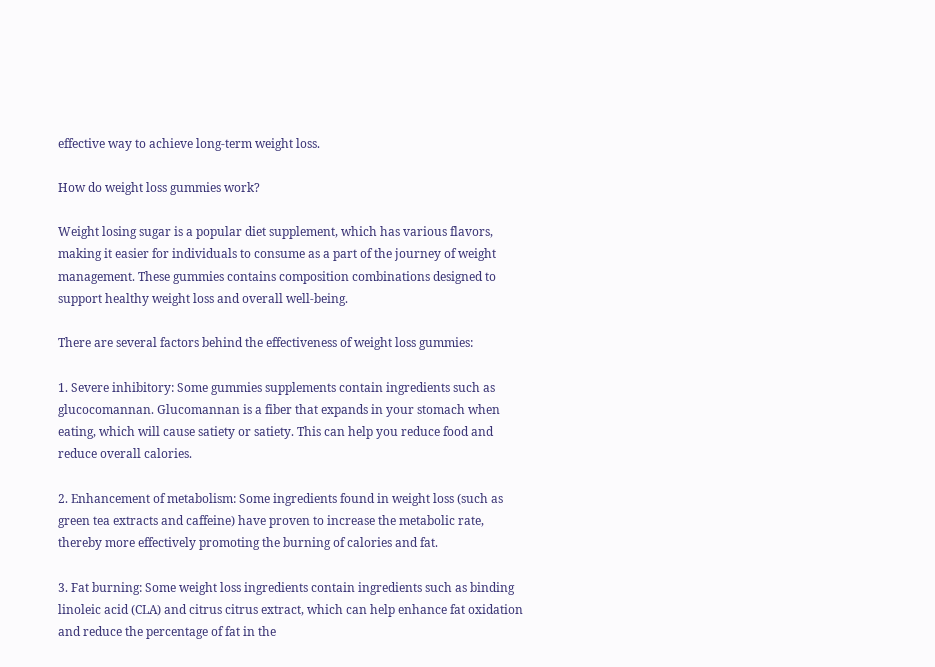effective way to achieve long-term weight loss.

How do weight loss gummies work?

Weight losing sugar is a popular diet supplement, which has various flavors, making it easier for individuals to consume as a part of the journey of weight management. These gummies contains composition combinations designed to support healthy weight loss and overall well-being.

There are several factors behind the effectiveness of weight loss gummies:

1. Severe inhibitory: Some gummies supplements contain ingredients such as glucocomannan. Glucomannan is a fiber that expands in your stomach when eating, which will cause satiety or satiety. This can help you reduce food and reduce overall calories.

2. Enhancement of metabolism: Some ingredients found in weight loss (such as green tea extracts and caffeine) have proven to increase the metabolic rate, thereby more effectively promoting the burning of calories and fat.

3. Fat burning: Some weight loss ingredients contain ingredients such as binding linoleic acid (CLA) and citrus citrus extract, which can help enhance fat oxidation and reduce the percentage of fat in the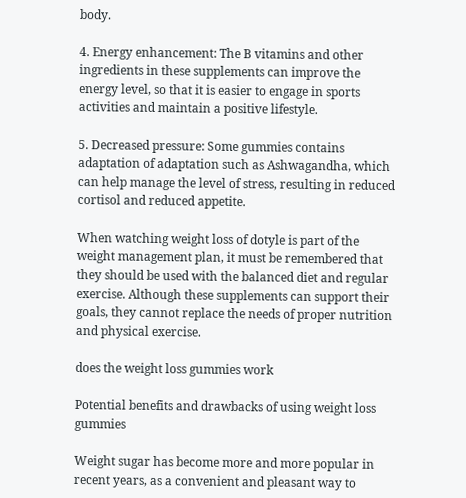body.

4. Energy enhancement: The B vitamins and other ingredients in these supplements can improve the energy level, so that it is easier to engage in sports activities and maintain a positive lifestyle.

5. Decreased pressure: Some gummies contains adaptation of adaptation such as Ashwagandha, which can help manage the level of stress, resulting in reduced cortisol and reduced appetite.

When watching weight loss of dotyle is part of the weight management plan, it must be remembered that they should be used with the balanced diet and regular exercise. Although these supplements can support their goals, they cannot replace the needs of proper nutrition and physical exercise.

does the weight loss gummies work

Potential benefits and drawbacks of using weight loss gummies

Weight sugar has become more and more popular in recent years, as a convenient and pleasant way to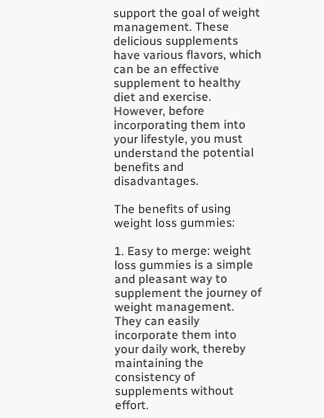support the goal of weight management. These delicious supplements have various flavors, which can be an effective supplement to healthy diet and exercise. However, before incorporating them into your lifestyle, you must understand the potential benefits and disadvantages.

The benefits of using weight loss gummies:

1. Easy to merge: weight loss gummies is a simple and pleasant way to supplement the journey of weight management. They can easily incorporate them into your daily work, thereby maintaining the consistency of supplements without effort.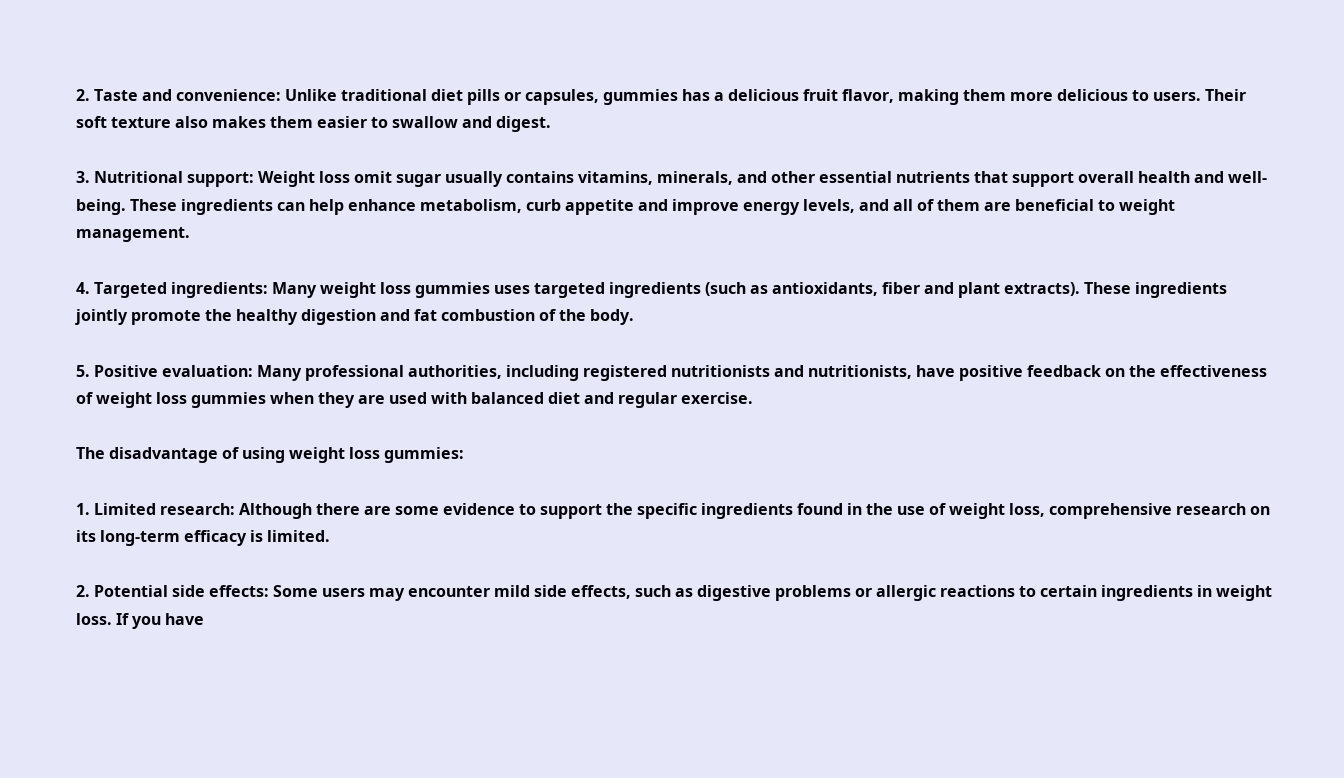2. Taste and convenience: Unlike traditional diet pills or capsules, gummies has a delicious fruit flavor, making them more delicious to users. Their soft texture also makes them easier to swallow and digest.

3. Nutritional support: Weight loss omit sugar usually contains vitamins, minerals, and other essential nutrients that support overall health and well-being. These ingredients can help enhance metabolism, curb appetite and improve energy levels, and all of them are beneficial to weight management.

4. Targeted ingredients: Many weight loss gummies uses targeted ingredients (such as antioxidants, fiber and plant extracts). These ingredients jointly promote the healthy digestion and fat combustion of the body.

5. Positive evaluation: Many professional authorities, including registered nutritionists and nutritionists, have positive feedback on the effectiveness of weight loss gummies when they are used with balanced diet and regular exercise.

The disadvantage of using weight loss gummies:

1. Limited research: Although there are some evidence to support the specific ingredients found in the use of weight loss, comprehensive research on its long-term efficacy is limited.

2. Potential side effects: Some users may encounter mild side effects, such as digestive problems or allergic reactions to certain ingredients in weight loss. If you have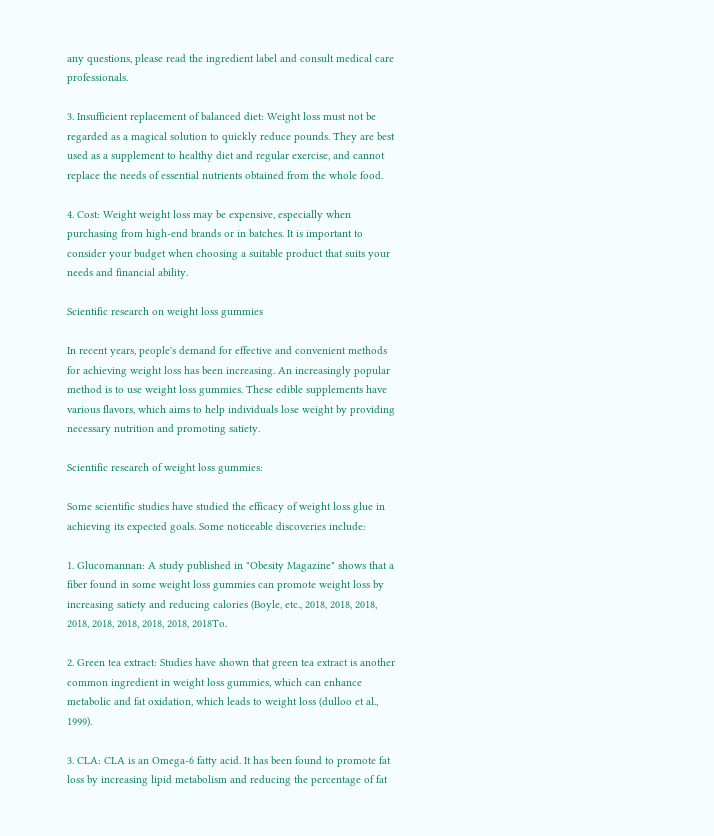any questions, please read the ingredient label and consult medical care professionals.

3. Insufficient replacement of balanced diet: Weight loss must not be regarded as a magical solution to quickly reduce pounds. They are best used as a supplement to healthy diet and regular exercise, and cannot replace the needs of essential nutrients obtained from the whole food.

4. Cost: Weight weight loss may be expensive, especially when purchasing from high-end brands or in batches. It is important to consider your budget when choosing a suitable product that suits your needs and financial ability.

Scientific research on weight loss gummies

In recent years, people's demand for effective and convenient methods for achieving weight loss has been increasing. An increasingly popular method is to use weight loss gummies. These edible supplements have various flavors, which aims to help individuals lose weight by providing necessary nutrition and promoting satiety.

Scientific research of weight loss gummies:

Some scientific studies have studied the efficacy of weight loss glue in achieving its expected goals. Some noticeable discoveries include:

1. Glucomannan: A study published in "Obesity Magazine" shows that a fiber found in some weight loss gummies can promote weight loss by increasing satiety and reducing calories (Boyle, etc., 2018, 2018, 2018, 2018, 2018, 2018, 2018, 2018, 2018To.

2. Green tea extract: Studies have shown that green tea extract is another common ingredient in weight loss gummies, which can enhance metabolic and fat oxidation, which leads to weight loss (dulloo et al., 1999).

3. CLA: CLA is an Omega-6 fatty acid. It has been found to promote fat loss by increasing lipid metabolism and reducing the percentage of fat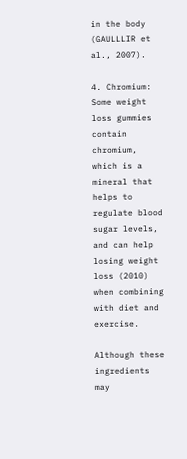in the body (GAULLLIR et al., 2007).

4. Chromium: Some weight loss gummies contain chromium, which is a mineral that helps to regulate blood sugar levels, and can help losing weight loss (2010) when combining with diet and exercise.

Although these ingredients may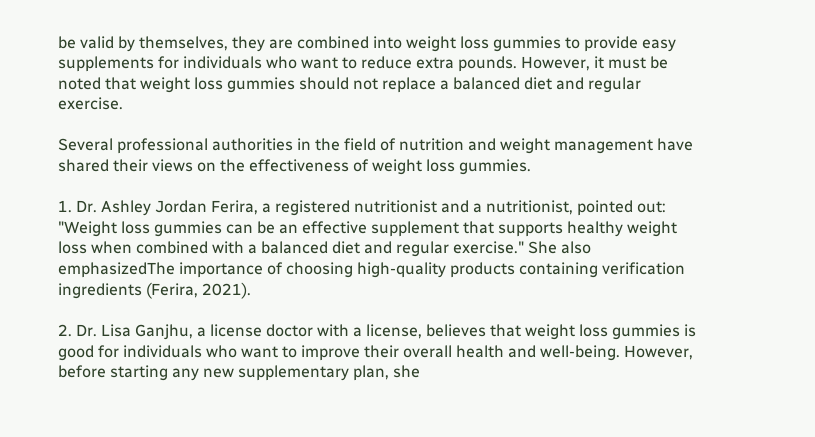be valid by themselves, they are combined into weight loss gummies to provide easy supplements for individuals who want to reduce extra pounds. However, it must be noted that weight loss gummies should not replace a balanced diet and regular exercise.

Several professional authorities in the field of nutrition and weight management have shared their views on the effectiveness of weight loss gummies.

1. Dr. Ashley Jordan Ferira, a registered nutritionist and a nutritionist, pointed out: "Weight loss gummies can be an effective supplement that supports healthy weight loss when combined with a balanced diet and regular exercise." She also emphasizedThe importance of choosing high-quality products containing verification ingredients (Ferira, 2021).

2. Dr. Lisa Ganjhu, a license doctor with a license, believes that weight loss gummies is good for individuals who want to improve their overall health and well-being. However, before starting any new supplementary plan, she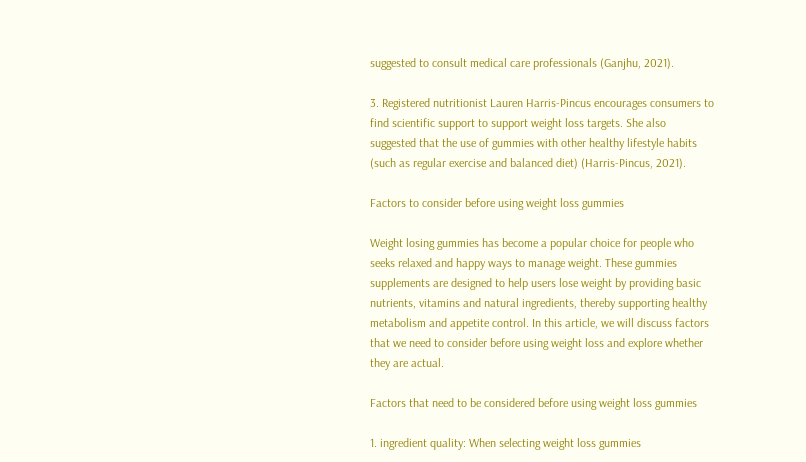suggested to consult medical care professionals (Ganjhu, 2021).

3. Registered nutritionist Lauren Harris-Pincus encourages consumers to find scientific support to support weight loss targets. She also suggested that the use of gummies with other healthy lifestyle habits (such as regular exercise and balanced diet) (Harris-Pincus, 2021).

Factors to consider before using weight loss gummies

Weight losing gummies has become a popular choice for people who seeks relaxed and happy ways to manage weight. These gummies supplements are designed to help users lose weight by providing basic nutrients, vitamins and natural ingredients, thereby supporting healthy metabolism and appetite control. In this article, we will discuss factors that we need to consider before using weight loss and explore whether they are actual.

Factors that need to be considered before using weight loss gummies

1. ingredient quality: When selecting weight loss gummies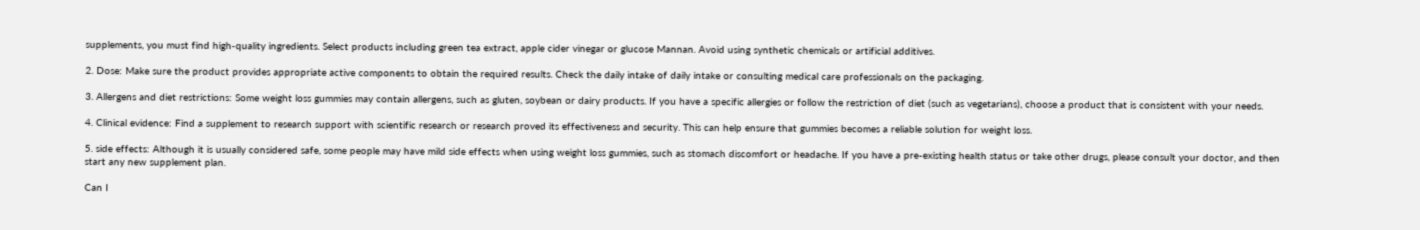supplements, you must find high-quality ingredients. Select products including green tea extract, apple cider vinegar or glucose Mannan. Avoid using synthetic chemicals or artificial additives.

2. Dose: Make sure the product provides appropriate active components to obtain the required results. Check the daily intake of daily intake or consulting medical care professionals on the packaging.

3. Allergens and diet restrictions: Some weight loss gummies may contain allergens, such as gluten, soybean or dairy products. If you have a specific allergies or follow the restriction of diet (such as vegetarians), choose a product that is consistent with your needs.

4. Clinical evidence: Find a supplement to research support with scientific research or research proved its effectiveness and security. This can help ensure that gummies becomes a reliable solution for weight loss.

5. side effects: Although it is usually considered safe, some people may have mild side effects when using weight loss gummies, such as stomach discomfort or headache. If you have a pre-existing health status or take other drugs, please consult your doctor, and then start any new supplement plan.

Can I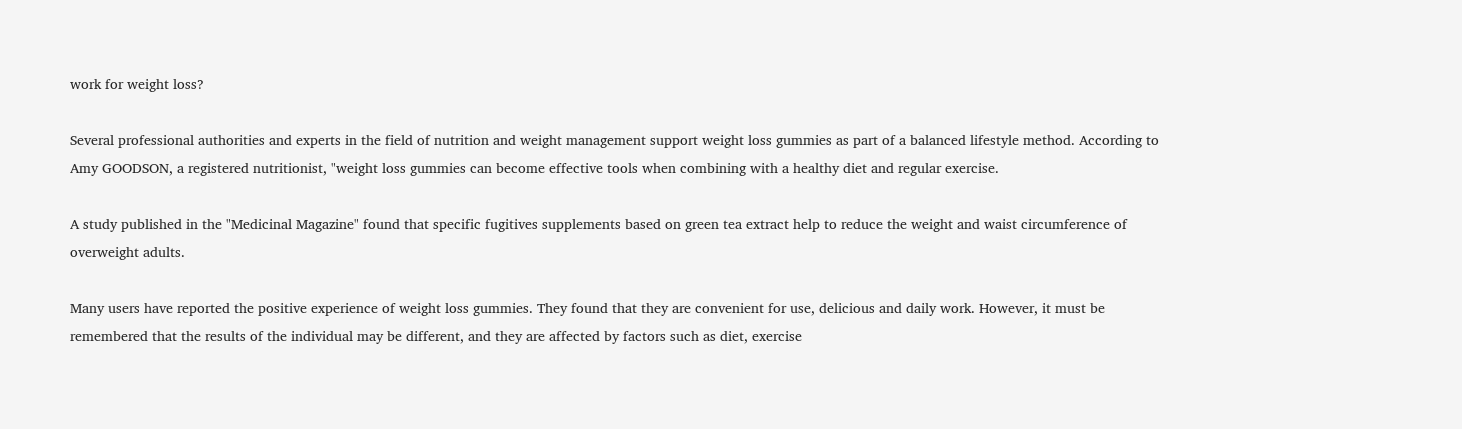work for weight loss?

Several professional authorities and experts in the field of nutrition and weight management support weight loss gummies as part of a balanced lifestyle method. According to Amy GOODSON, a registered nutritionist, "weight loss gummies can become effective tools when combining with a healthy diet and regular exercise.

A study published in the "Medicinal Magazine" found that specific fugitives supplements based on green tea extract help to reduce the weight and waist circumference of overweight adults.

Many users have reported the positive experience of weight loss gummies. They found that they are convenient for use, delicious and daily work. However, it must be remembered that the results of the individual may be different, and they are affected by factors such as diet, exercise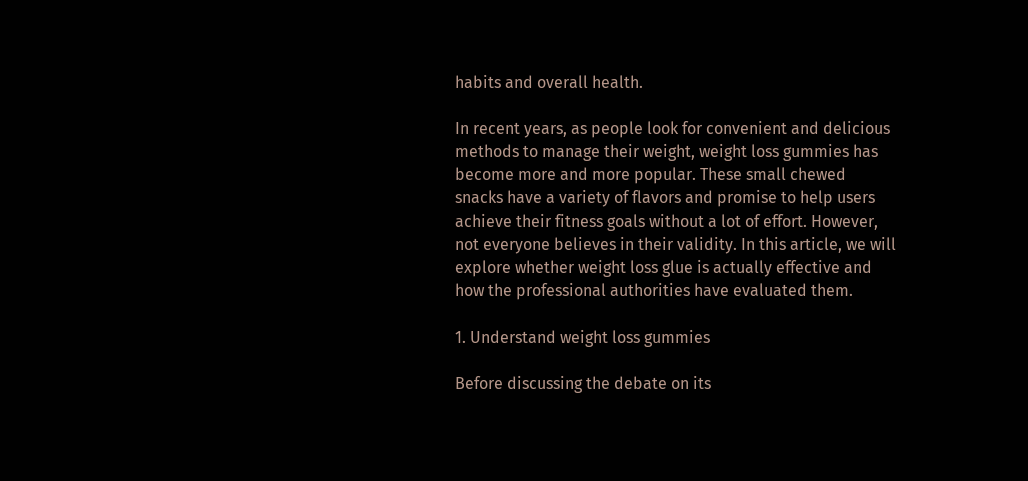habits and overall health.

In recent years, as people look for convenient and delicious methods to manage their weight, weight loss gummies has become more and more popular. These small chewed snacks have a variety of flavors and promise to help users achieve their fitness goals without a lot of effort. However, not everyone believes in their validity. In this article, we will explore whether weight loss glue is actually effective and how the professional authorities have evaluated them.

1. Understand weight loss gummies

Before discussing the debate on its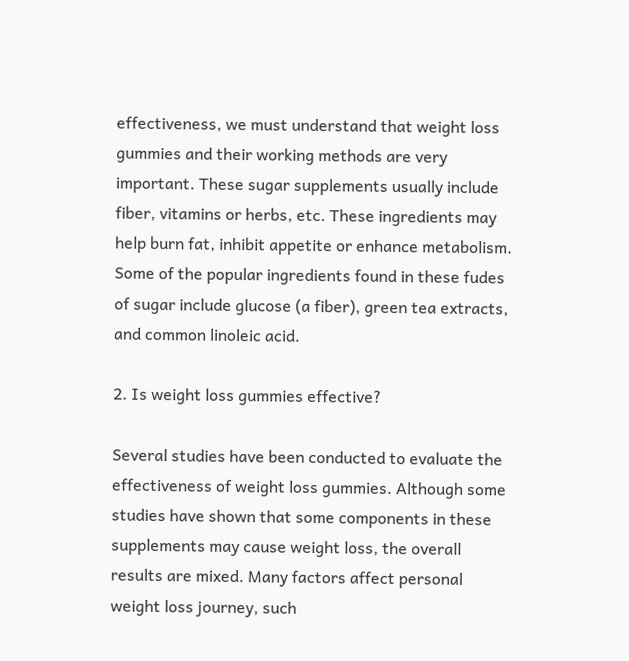effectiveness, we must understand that weight loss gummies and their working methods are very important. These sugar supplements usually include fiber, vitamins or herbs, etc. These ingredients may help burn fat, inhibit appetite or enhance metabolism. Some of the popular ingredients found in these fudes of sugar include glucose (a fiber), green tea extracts, and common linoleic acid.

2. Is weight loss gummies effective?

Several studies have been conducted to evaluate the effectiveness of weight loss gummies. Although some studies have shown that some components in these supplements may cause weight loss, the overall results are mixed. Many factors affect personal weight loss journey, such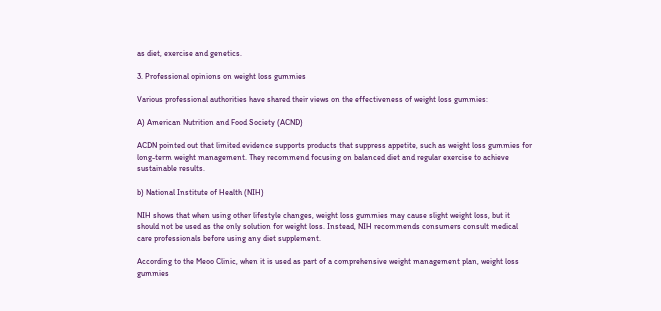as diet, exercise and genetics.

3. Professional opinions on weight loss gummies

Various professional authorities have shared their views on the effectiveness of weight loss gummies:

A) American Nutrition and Food Society (ACND)

ACDN pointed out that limited evidence supports products that suppress appetite, such as weight loss gummies for long-term weight management. They recommend focusing on balanced diet and regular exercise to achieve sustainable results.

b) National Institute of Health (NIH)

NIH shows that when using other lifestyle changes, weight loss gummies may cause slight weight loss, but it should not be used as the only solution for weight loss. Instead, NIH recommends consumers consult medical care professionals before using any diet supplement.

According to the Meoo Clinic, when it is used as part of a comprehensive weight management plan, weight loss gummies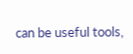can be useful tools,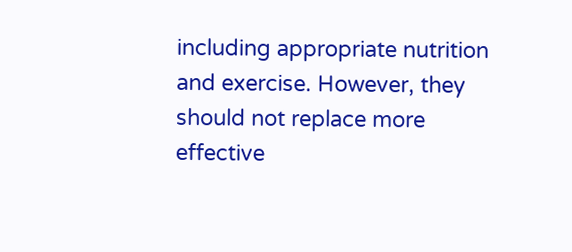including appropriate nutrition and exercise. However, they should not replace more effective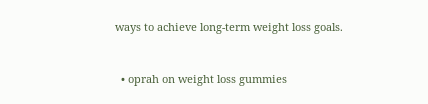ways to achieve long-term weight loss goals.


  • oprah on weight loss gummies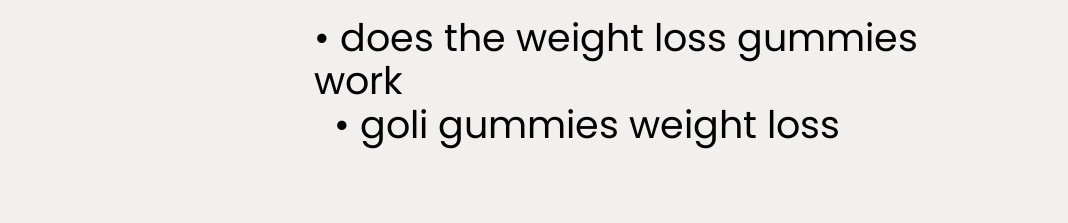• does the weight loss gummies work
  • goli gummies weight loss